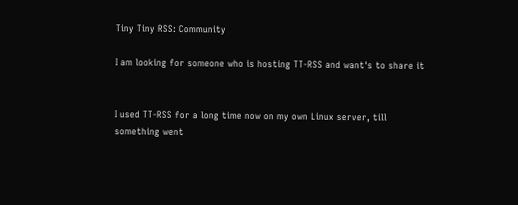Tiny Tiny RSS: Community

I am looking for someone who is hosting TT-RSS and want's to share it


I used TT-RSS for a long time now on my own Linux server, till something went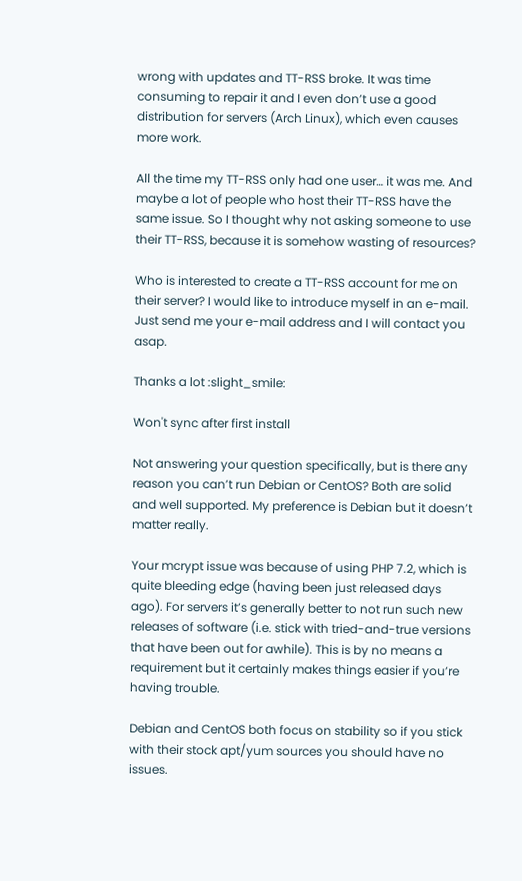wrong with updates and TT-RSS broke. It was time consuming to repair it and I even don’t use a good distribution for servers (Arch Linux), which even causes more work.

All the time my TT-RSS only had one user… it was me. And maybe a lot of people who host their TT-RSS have the same issue. So I thought why not asking someone to use their TT-RSS, because it is somehow wasting of resources?

Who is interested to create a TT-RSS account for me on their server? I would like to introduce myself in an e-mail. Just send me your e-mail address and I will contact you asap.

Thanks a lot :slight_smile:

Won't sync after first install

Not answering your question specifically, but is there any reason you can’t run Debian or CentOS? Both are solid and well supported. My preference is Debian but it doesn’t matter really.

Your mcrypt issue was because of using PHP 7.2, which is quite bleeding edge (having been just released days ago). For servers it’s generally better to not run such new releases of software (i.e. stick with tried-and-true versions that have been out for awhile). This is by no means a requirement but it certainly makes things easier if you’re having trouble.

Debian and CentOS both focus on stability so if you stick with their stock apt/yum sources you should have no issues.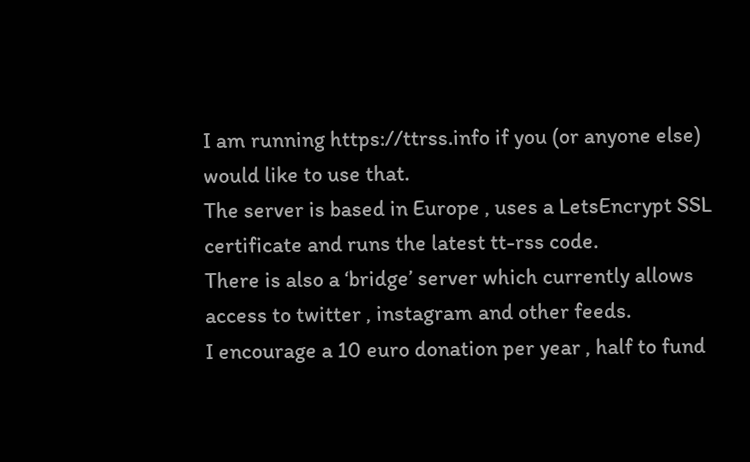I am running https://ttrss.info if you (or anyone else) would like to use that.
The server is based in Europe , uses a LetsEncrypt SSL certificate and runs the latest tt-rss code.
There is also a ‘bridge’ server which currently allows access to twitter , instagram and other feeds.
I encourage a 10 euro donation per year , half to fund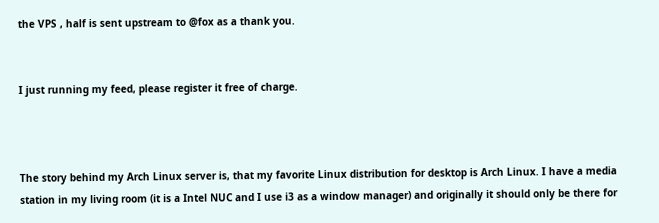the VPS , half is sent upstream to @fox as a thank you.


I just running my feed, please register it free of charge.



The story behind my Arch Linux server is, that my favorite Linux distribution for desktop is Arch Linux. I have a media station in my living room (it is a Intel NUC and I use i3 as a window manager) and originally it should only be there for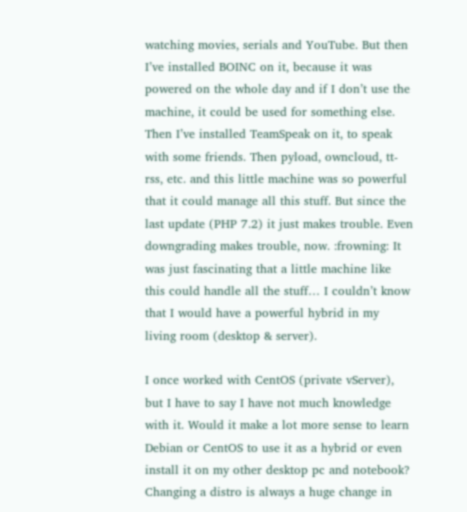watching movies, serials and YouTube. But then I’ve installed BOINC on it, because it was powered on the whole day and if I don’t use the machine, it could be used for something else. Then I’ve installed TeamSpeak on it, to speak with some friends. Then pyload, owncloud, tt-rss, etc. and this little machine was so powerful that it could manage all this stuff. But since the last update (PHP 7.2) it just makes trouble. Even downgrading makes trouble, now. :frowning: It was just fascinating that a little machine like this could handle all the stuff… I couldn’t know that I would have a powerful hybrid in my living room (desktop & server).

I once worked with CentOS (private vServer), but I have to say I have not much knowledge with it. Would it make a lot more sense to learn Debian or CentOS to use it as a hybrid or even install it on my other desktop pc and notebook? Changing a distro is always a huge change in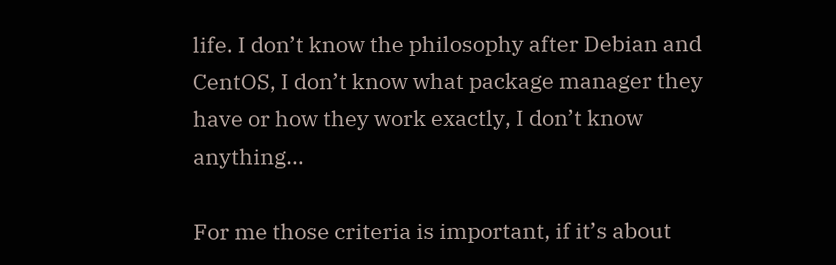life. I don’t know the philosophy after Debian and CentOS, I don’t know what package manager they have or how they work exactly, I don’t know anything…

For me those criteria is important, if it’s about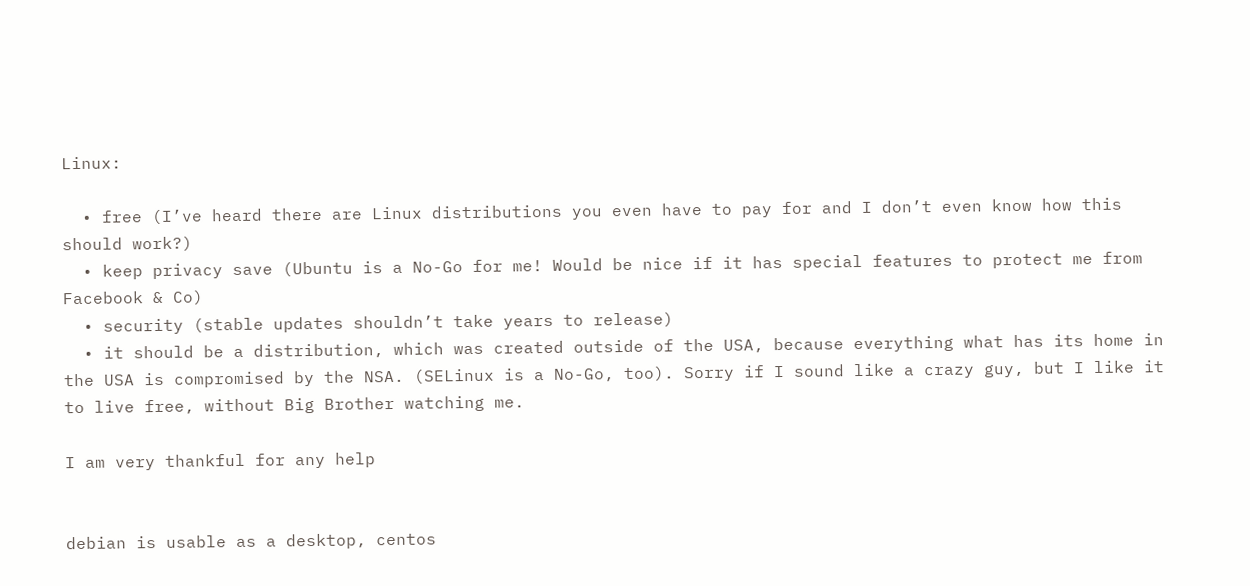Linux:

  • free (I’ve heard there are Linux distributions you even have to pay for and I don’t even know how this should work?)
  • keep privacy save (Ubuntu is a No-Go for me! Would be nice if it has special features to protect me from Facebook & Co)
  • security (stable updates shouldn’t take years to release)
  • it should be a distribution, which was created outside of the USA, because everything what has its home in the USA is compromised by the NSA. (SELinux is a No-Go, too). Sorry if I sound like a crazy guy, but I like it to live free, without Big Brother watching me.

I am very thankful for any help


debian is usable as a desktop, centos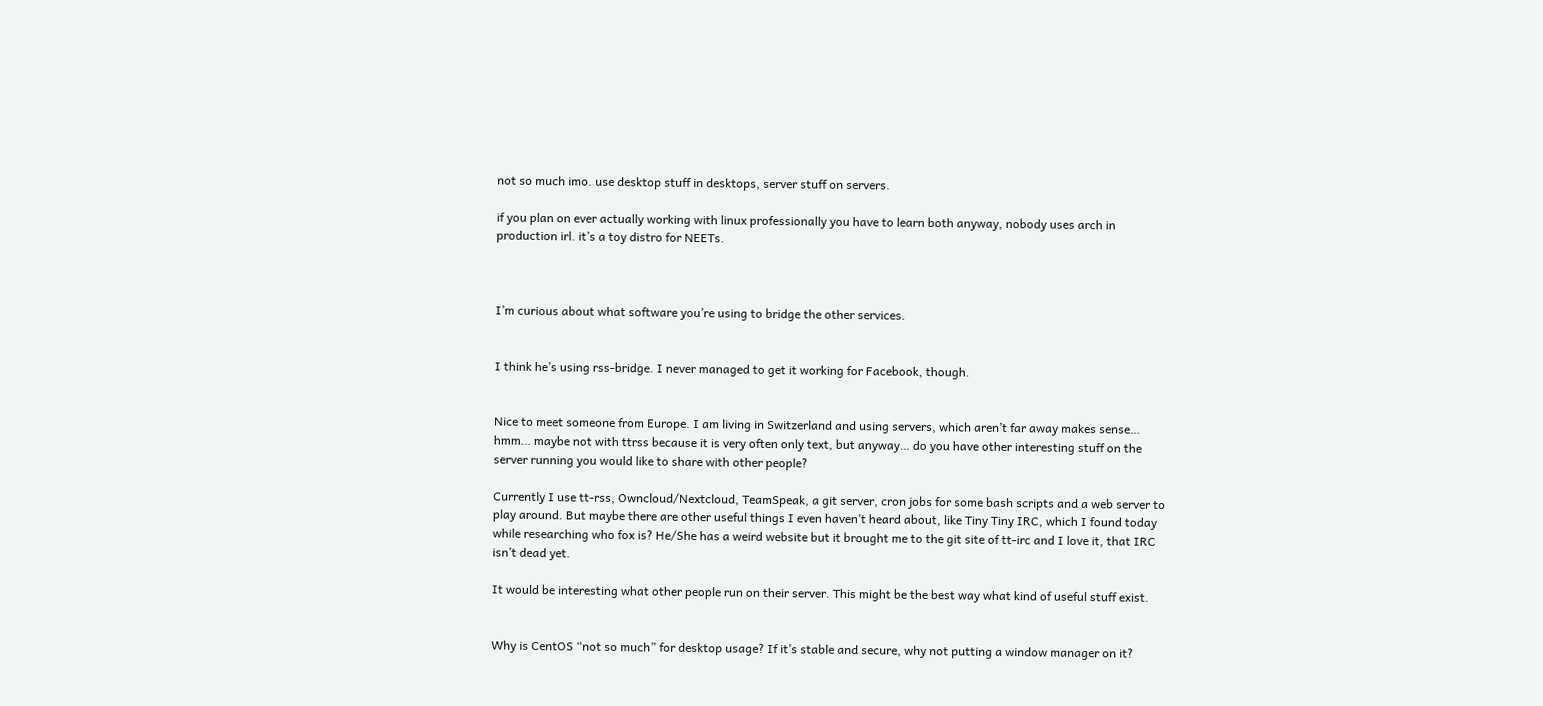not so much imo. use desktop stuff in desktops, server stuff on servers.

if you plan on ever actually working with linux professionally you have to learn both anyway, nobody uses arch in production irl. it’s a toy distro for NEETs.



I’m curious about what software you’re using to bridge the other services.


I think he’s using rss-bridge. I never managed to get it working for Facebook, though.


Nice to meet someone from Europe. I am living in Switzerland and using servers, which aren’t far away makes sense… hmm… maybe not with ttrss because it is very often only text, but anyway… do you have other interesting stuff on the server running you would like to share with other people?

Currently I use tt-rss, Owncloud/Nextcloud, TeamSpeak, a git server, cron jobs for some bash scripts and a web server to play around. But maybe there are other useful things I even haven’t heard about, like Tiny Tiny IRC, which I found today while researching who fox is? He/She has a weird website but it brought me to the git site of tt-irc and I love it, that IRC isn’t dead yet.

It would be interesting what other people run on their server. This might be the best way what kind of useful stuff exist.


Why is CentOS “not so much” for desktop usage? If it’s stable and secure, why not putting a window manager on it?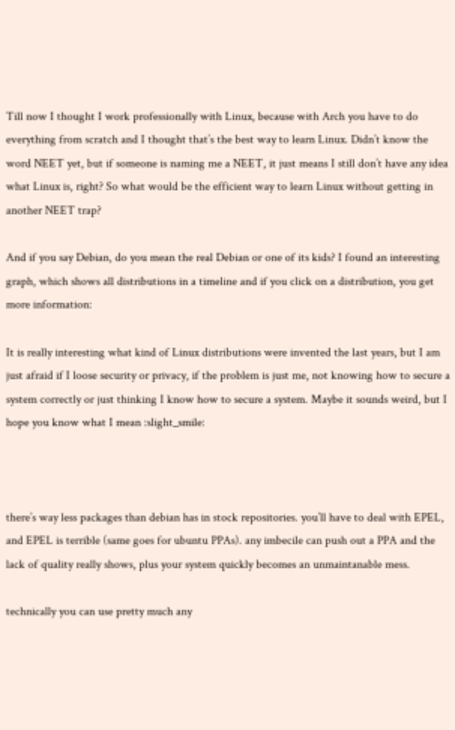Till now I thought I work professionally with Linux, because with Arch you have to do everything from scratch and I thought that’s the best way to learn Linux. Didn’t know the word NEET yet, but if someone is naming me a NEET, it just means I still don’t have any idea what Linux is, right? So what would be the efficient way to learn Linux without getting in another NEET trap?

And if you say Debian, do you mean the real Debian or one of its kids? I found an interesting graph, which shows all distributions in a timeline and if you click on a distribution, you get more information:

It is really interesting what kind of Linux distributions were invented the last years, but I am just afraid if I loose security or privacy, if the problem is just me, not knowing how to secure a system correctly or just thinking I know how to secure a system. Maybe it sounds weird, but I hope you know what I mean :slight_smile:



there’s way less packages than debian has in stock repositories. you’ll have to deal with EPEL, and EPEL is terrible (same goes for ubuntu PPAs). any imbecile can push out a PPA and the lack of quality really shows, plus your system quickly becomes an unmaintanable mess.

technically you can use pretty much any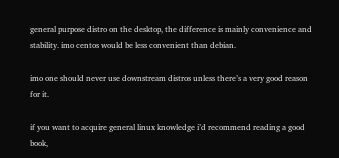general purpose distro on the desktop, the difference is mainly convenience and stability. imo centos would be less convenient than debian.

imo one should never use downstream distros unless there’s a very good reason for it.

if you want to acquire general linux knowledge i’d recommend reading a good book,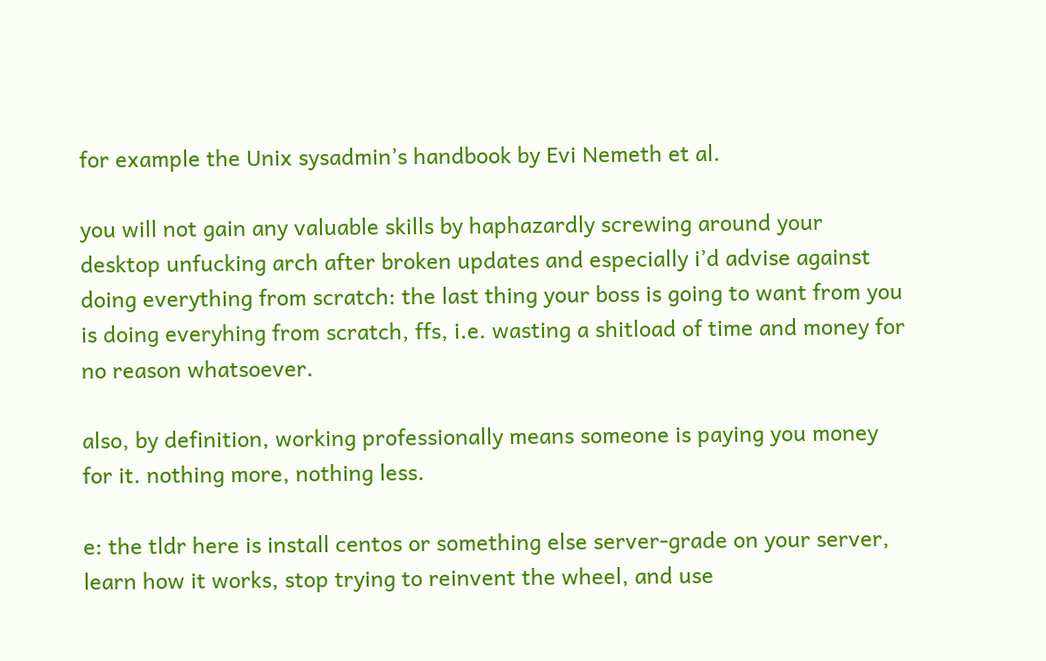for example the Unix sysadmin’s handbook by Evi Nemeth et al.

you will not gain any valuable skills by haphazardly screwing around your desktop unfucking arch after broken updates and especially i’d advise against doing everything from scratch: the last thing your boss is going to want from you is doing everyhing from scratch, ffs, i.e. wasting a shitload of time and money for no reason whatsoever.

also, by definition, working professionally means someone is paying you money for it. nothing more, nothing less.

e: the tldr here is install centos or something else server-grade on your server, learn how it works, stop trying to reinvent the wheel, and use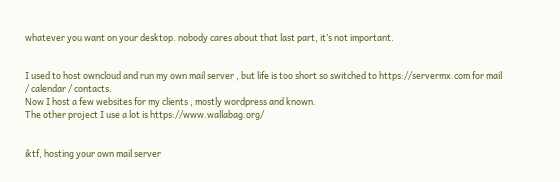whatever you want on your desktop. nobody cares about that last part, it’s not important.


I used to host owncloud and run my own mail server , but life is too short so switched to https://servermx.com for mail / calendar / contacts.
Now I host a few websites for my clients , mostly wordpress and known.
The other project I use a lot is https://www.wallabag.org/


iktf, hosting your own mail server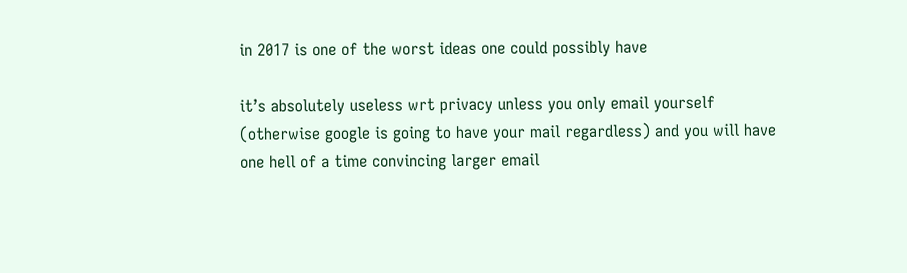in 2017 is one of the worst ideas one could possibly have

it’s absolutely useless wrt privacy unless you only email yourself (otherwise google is going to have your mail regardless) and you will have one hell of a time convincing larger email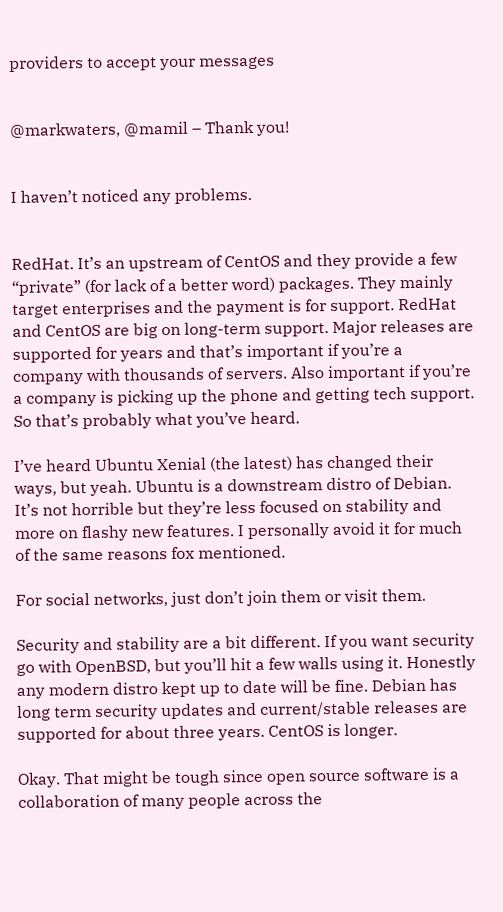providers to accept your messages


@markwaters, @mamil – Thank you!


I haven’t noticed any problems.


RedHat. It’s an upstream of CentOS and they provide a few “private” (for lack of a better word) packages. They mainly target enterprises and the payment is for support. RedHat and CentOS are big on long-term support. Major releases are supported for years and that’s important if you’re a company with thousands of servers. Also important if you’re a company is picking up the phone and getting tech support. So that’s probably what you’ve heard.

I’ve heard Ubuntu Xenial (the latest) has changed their ways, but yeah. Ubuntu is a downstream distro of Debian. It’s not horrible but they’re less focused on stability and more on flashy new features. I personally avoid it for much of the same reasons fox mentioned.

For social networks, just don’t join them or visit them.

Security and stability are a bit different. If you want security go with OpenBSD, but you’ll hit a few walls using it. Honestly any modern distro kept up to date will be fine. Debian has long term security updates and current/stable releases are supported for about three years. CentOS is longer.

Okay. That might be tough since open source software is a collaboration of many people across the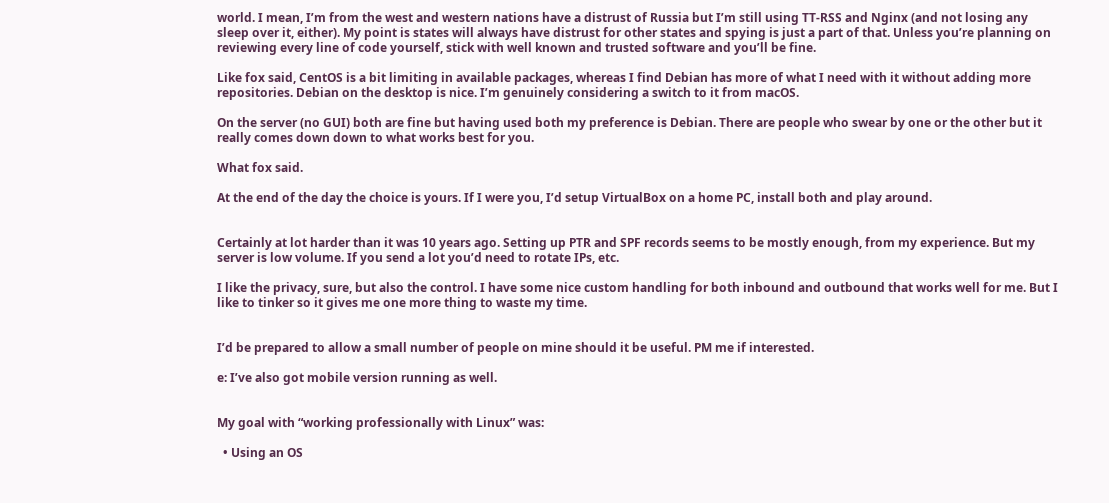world. I mean, I’m from the west and western nations have a distrust of Russia but I’m still using TT-RSS and Nginx (and not losing any sleep over it, either). My point is states will always have distrust for other states and spying is just a part of that. Unless you’re planning on reviewing every line of code yourself, stick with well known and trusted software and you’ll be fine.

Like fox said, CentOS is a bit limiting in available packages, whereas I find Debian has more of what I need with it without adding more repositories. Debian on the desktop is nice. I’m genuinely considering a switch to it from macOS.

On the server (no GUI) both are fine but having used both my preference is Debian. There are people who swear by one or the other but it really comes down down to what works best for you.

What fox said.

At the end of the day the choice is yours. If I were you, I’d setup VirtualBox on a home PC, install both and play around.


Certainly at lot harder than it was 10 years ago. Setting up PTR and SPF records seems to be mostly enough, from my experience. But my server is low volume. If you send a lot you’d need to rotate IPs, etc.

I like the privacy, sure, but also the control. I have some nice custom handling for both inbound and outbound that works well for me. But I like to tinker so it gives me one more thing to waste my time.


I’d be prepared to allow a small number of people on mine should it be useful. PM me if interested.

e: I’ve also got mobile version running as well.


My goal with “working professionally with Linux” was:

  • Using an OS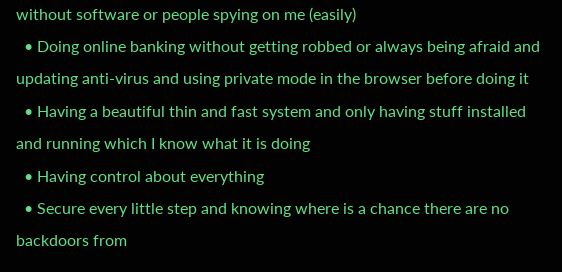without software or people spying on me (easily)
  • Doing online banking without getting robbed or always being afraid and updating anti-virus and using private mode in the browser before doing it
  • Having a beautiful thin and fast system and only having stuff installed and running which I know what it is doing
  • Having control about everything
  • Secure every little step and knowing where is a chance there are no backdoors from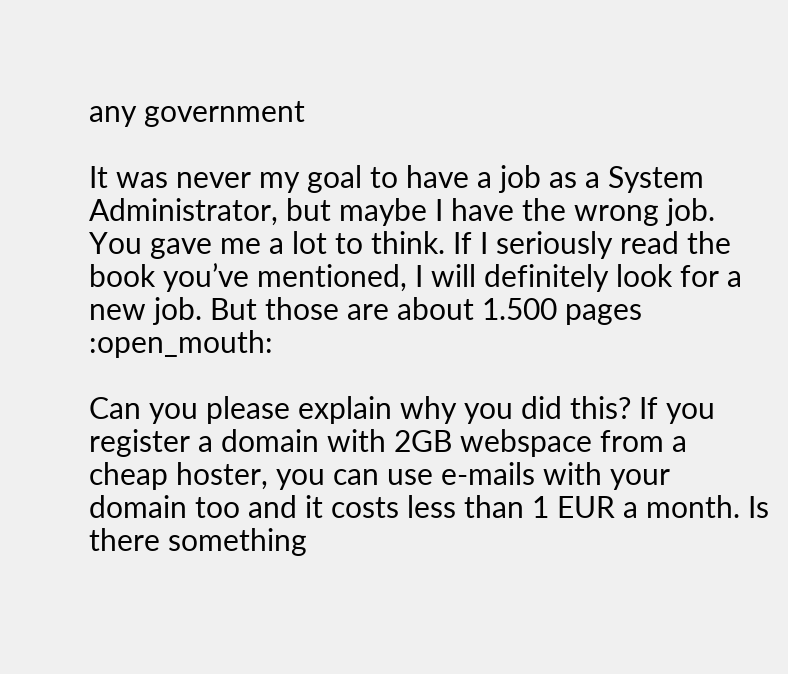any government

It was never my goal to have a job as a System Administrator, but maybe I have the wrong job. You gave me a lot to think. If I seriously read the book you’ve mentioned, I will definitely look for a new job. But those are about 1.500 pages :open_mouth:

Can you please explain why you did this? If you register a domain with 2GB webspace from a cheap hoster, you can use e-mails with your domain too and it costs less than 1 EUR a month. Is there something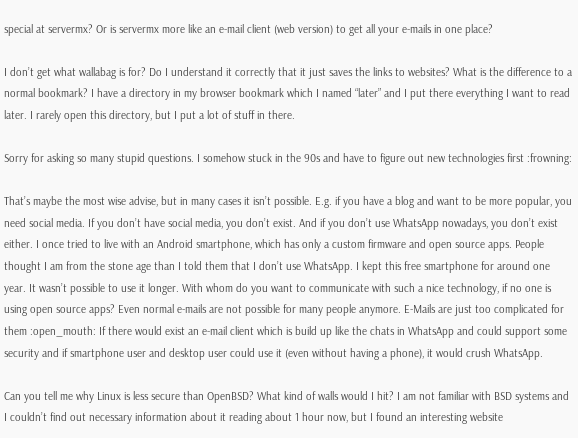special at servermx? Or is servermx more like an e-mail client (web version) to get all your e-mails in one place?

I don’t get what wallabag is for? Do I understand it correctly that it just saves the links to websites? What is the difference to a normal bookmark? I have a directory in my browser bookmark which I named “later” and I put there everything I want to read later. I rarely open this directory, but I put a lot of stuff in there.

Sorry for asking so many stupid questions. I somehow stuck in the 90s and have to figure out new technologies first :frowning:

That’s maybe the most wise advise, but in many cases it isn’t possible. E.g. if you have a blog and want to be more popular, you need social media. If you don’t have social media, you don’t exist. And if you don’t use WhatsApp nowadays, you don’t exist either. I once tried to live with an Android smartphone, which has only a custom firmware and open source apps. People thought I am from the stone age than I told them that I don’t use WhatsApp. I kept this free smartphone for around one year. It wasn’t possible to use it longer. With whom do you want to communicate with such a nice technology, if no one is using open source apps? Even normal e-mails are not possible for many people anymore. E-Mails are just too complicated for them :open_mouth: If there would exist an e-mail client which is build up like the chats in WhatsApp and could support some security and if smartphone user and desktop user could use it (even without having a phone), it would crush WhatsApp.

Can you tell me why Linux is less secure than OpenBSD? What kind of walls would I hit? I am not familiar with BSD systems and I couldn’t find out necessary information about it reading about 1 hour now, but I found an interesting website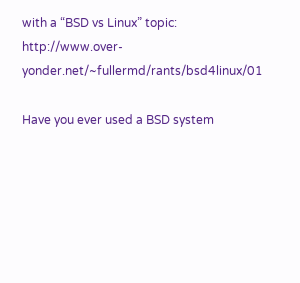with a “BSD vs Linux” topic: http://www.over-yonder.net/~fullermd/rants/bsd4linux/01

Have you ever used a BSD system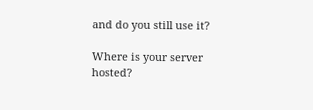and do you still use it?

Where is your server hosted?